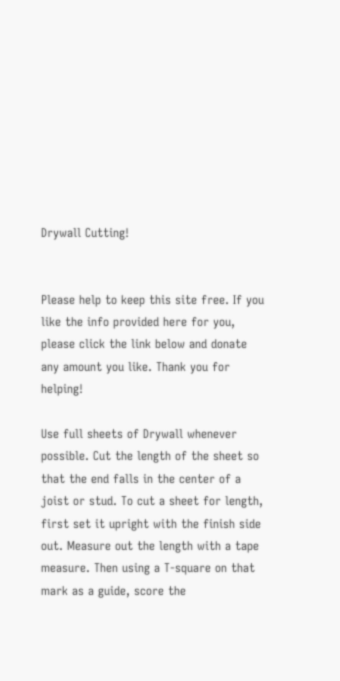Drywall Cutting!


Please help to keep this site free. If you like the info provided here for you, please click the link below and donate any amount you like. Thank you for helping!

Use full sheets of Drywall whenever possible. Cut the length of the sheet so that the end falls in the center of a joist or stud. To cut a sheet for length, first set it upright with the finish side out. Measure out the length with a tape measure. Then using a T-square on that mark as a guide, score the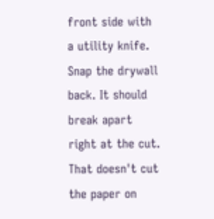front side with a utility knife. Snap the drywall back. It should break apart right at the cut. That doesn't cut the paper on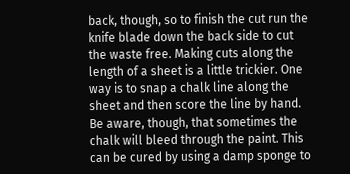back, though, so to finish the cut run the knife blade down the back side to cut the waste free. Making cuts along the length of a sheet is a little trickier. One way is to snap a chalk line along the sheet and then score the line by hand. Be aware, though, that sometimes the chalk will bleed through the paint. This can be cured by using a damp sponge to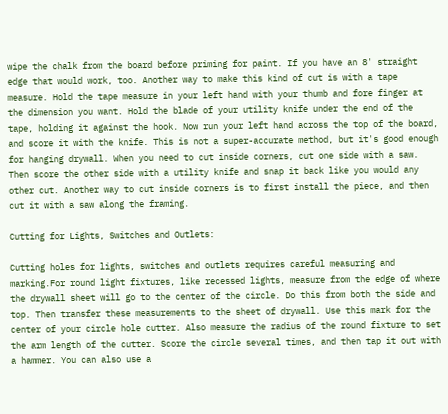wipe the chalk from the board before priming for paint. If you have an 8' straight edge that would work, too. Another way to make this kind of cut is with a tape measure. Hold the tape measure in your left hand with your thumb and fore finger at the dimension you want. Hold the blade of your utility knife under the end of the tape, holding it against the hook. Now run your left hand across the top of the board, and score it with the knife. This is not a super-accurate method, but it's good enough for hanging drywall. When you need to cut inside corners, cut one side with a saw. Then score the other side with a utility knife and snap it back like you would any other cut. Another way to cut inside corners is to first install the piece, and then cut it with a saw along the framing.

Cutting for Lights, Switches and Outlets:

Cutting holes for lights, switches and outlets requires careful measuring and marking.For round light fixtures, like recessed lights, measure from the edge of where the drywall sheet will go to the center of the circle. Do this from both the side and top. Then transfer these measurements to the sheet of drywall. Use this mark for the center of your circle hole cutter. Also measure the radius of the round fixture to set the arm length of the cutter. Score the circle several times, and then tap it out with a hammer. You can also use a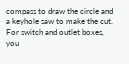compass to draw the circle and a keyhole saw to make the cut. For switch and outlet boxes, you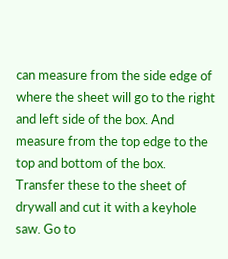can measure from the side edge of where the sheet will go to the right and left side of the box. And measure from the top edge to the top and bottom of the box. Transfer these to the sheet of drywall and cut it with a keyhole saw. Go to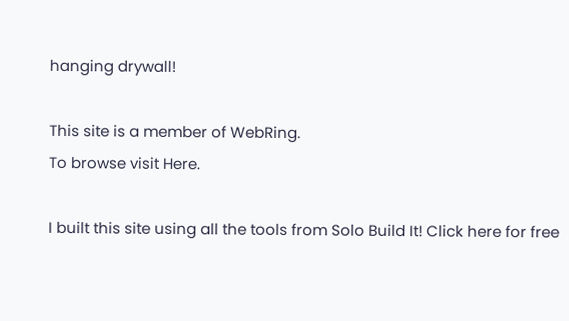hanging drywall!

This site is a member of WebRing.
To browse visit Here.

I built this site using all the tools from Solo Build It! Click here for free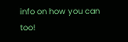info on how you can too!